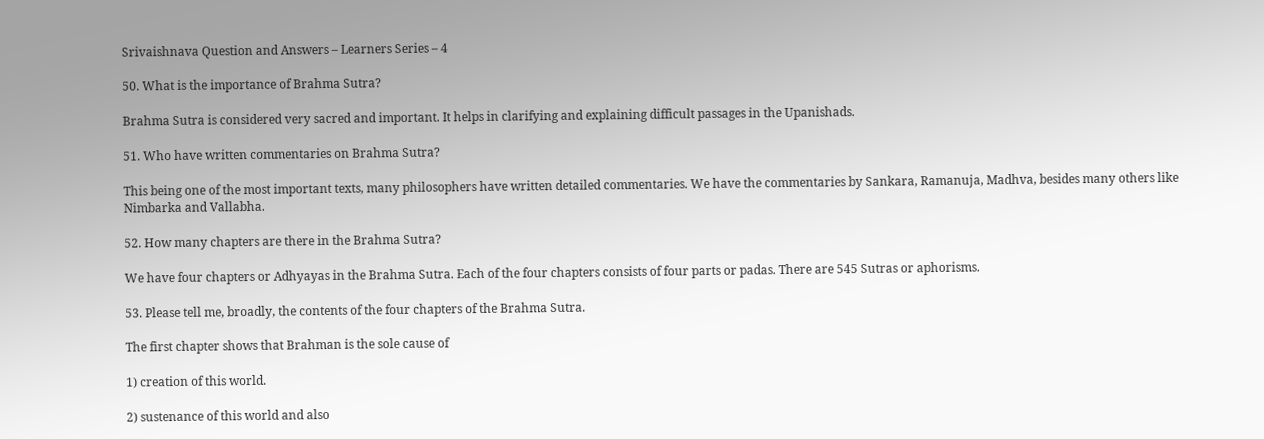Srivaishnava Question and Answers – Learners Series – 4

50. What is the importance of Brahma Sutra?

Brahma Sutra is considered very sacred and important. It helps in clarifying and explaining difficult passages in the Upanishads.

51. Who have written commentaries on Brahma Sutra?

This being one of the most important texts, many philosophers have written detailed commentaries. We have the commentaries by Sankara, Ramanuja, Madhva, besides many others like Nimbarka and Vallabha.

52. How many chapters are there in the Brahma Sutra?

We have four chapters or Adhyayas in the Brahma Sutra. Each of the four chapters consists of four parts or padas. There are 545 Sutras or aphorisms.

53. Please tell me, broadly, the contents of the four chapters of the Brahma Sutra.

The first chapter shows that Brahman is the sole cause of

1) creation of this world.

2) sustenance of this world and also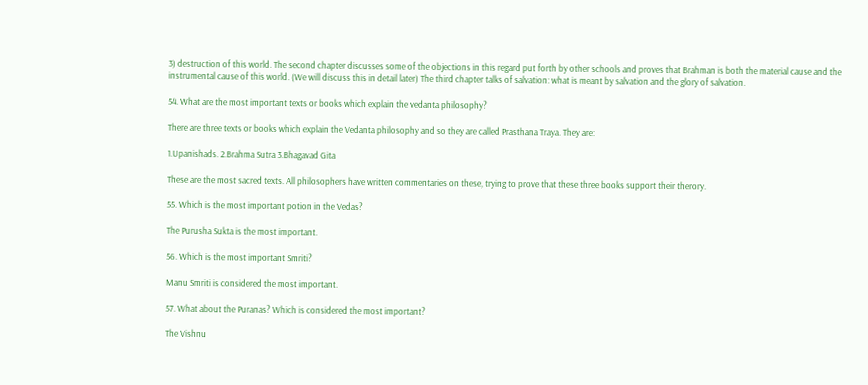3) destruction of this world. The second chapter discusses some of the objections in this regard put forth by other schools and proves that Brahman is both the material cause and the instrumental cause of this world. (We will discuss this in detail later) The third chapter talks of salvation: what is meant by salvation and the glory of salvation.

54. What are the most important texts or books which explain the vedanta philosophy?

There are three texts or books which explain the Vedanta philosophy and so they are called Prasthana Traya. They are:

1.Upanishads. 2.Brahma Sutra 3.Bhagavad Gita

These are the most sacred texts. All philosophers have written commentaries on these, trying to prove that these three books support their therory.

55. Which is the most important potion in the Vedas?

The Purusha Sukta is the most important.

56. Which is the most important Smriti?

Manu Smriti is considered the most important.

57. What about the Puranas? Which is considered the most important?

The Vishnu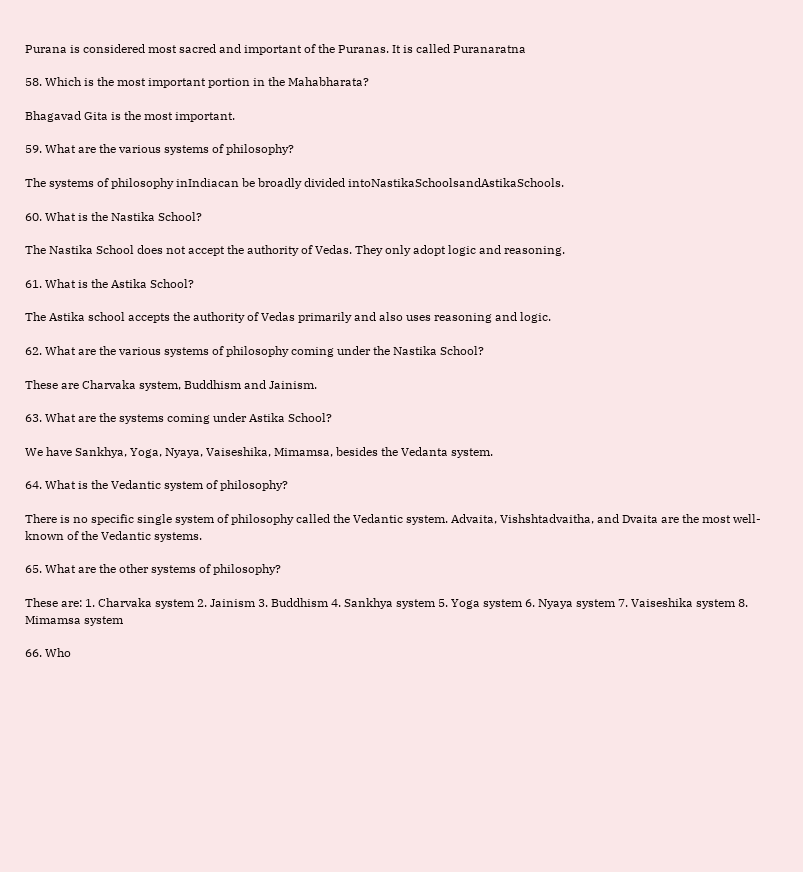Purana is considered most sacred and important of the Puranas. It is called Puranaratna

58. Which is the most important portion in the Mahabharata?

Bhagavad Gita is the most important.

59. What are the various systems of philosophy?

The systems of philosophy inIndiacan be broadly divided intoNastikaSchoolsandAstikaSchools.

60. What is the Nastika School?

The Nastika School does not accept the authority of Vedas. They only adopt logic and reasoning.

61. What is the Astika School?

The Astika school accepts the authority of Vedas primarily and also uses reasoning and logic.

62. What are the various systems of philosophy coming under the Nastika School?

These are Charvaka system, Buddhism and Jainism.

63. What are the systems coming under Astika School?

We have Sankhya, Yoga, Nyaya, Vaiseshika, Mimamsa, besides the Vedanta system.

64. What is the Vedantic system of philosophy?

There is no specific single system of philosophy called the Vedantic system. Advaita, Vishshtadvaitha, and Dvaita are the most well- known of the Vedantic systems.

65. What are the other systems of philosophy?

These are: 1. Charvaka system 2. Jainism 3. Buddhism 4. Sankhya system 5. Yoga system 6. Nyaya system 7. Vaiseshika system 8. Mimamsa system

66. Who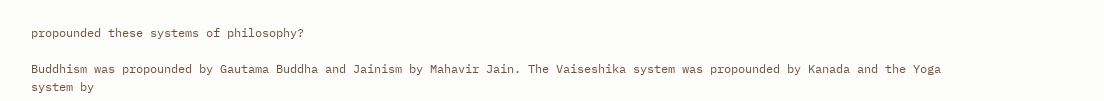propounded these systems of philosophy?

Buddhism was propounded by Gautama Buddha and Jainism by Mahavir Jain. The Vaiseshika system was propounded by Kanada and the Yoga system by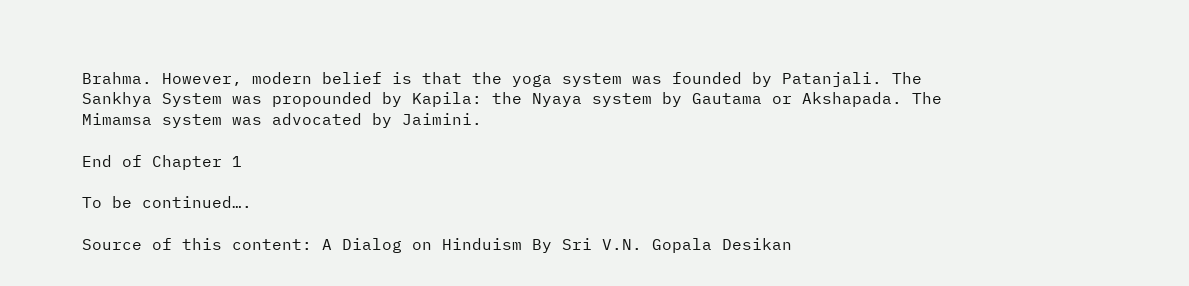Brahma. However, modern belief is that the yoga system was founded by Patanjali. The Sankhya System was propounded by Kapila: the Nyaya system by Gautama or Akshapada. The Mimamsa system was advocated by Jaimini.

End of Chapter 1

To be continued….

Source of this content: A Dialog on Hinduism By Sri V.N. Gopala Desikan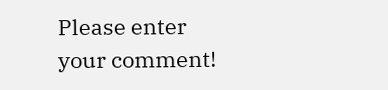Please enter your comment!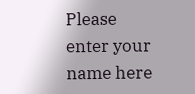Please enter your name here